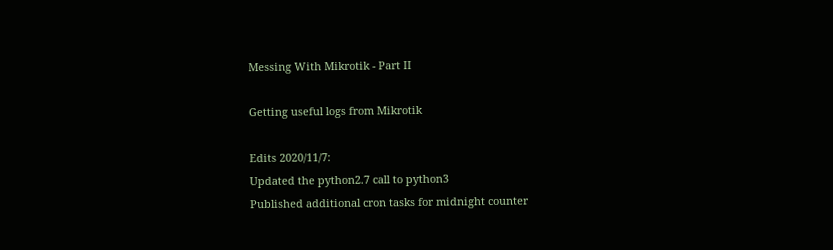Messing With Mikrotik - Part II

Getting useful logs from Mikrotik

Edits 2020/11/7:
Updated the python2.7 call to python3
Published additional cron tasks for midnight counter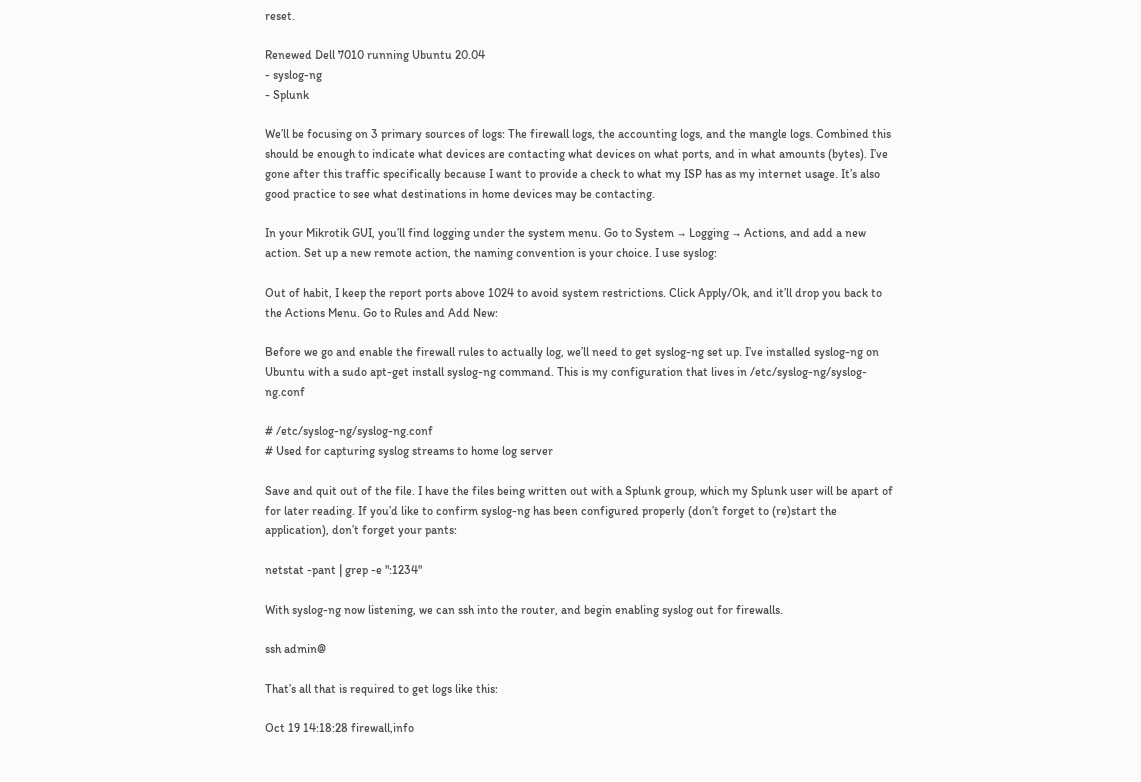reset.

Renewed Dell 7010 running Ubuntu 20.04
- syslog-ng
- Splunk

We’ll be focusing on 3 primary sources of logs: The firewall logs, the accounting logs, and the mangle logs. Combined this should be enough to indicate what devices are contacting what devices on what ports, and in what amounts (bytes). I’ve gone after this traffic specifically because I want to provide a check to what my ISP has as my internet usage. It’s also good practice to see what destinations in home devices may be contacting.

In your Mikrotik GUI, you’ll find logging under the system menu. Go to System → Logging → Actions, and add a new action. Set up a new remote action, the naming convention is your choice. I use syslog:

Out of habit, I keep the report ports above 1024 to avoid system restrictions. Click Apply/Ok, and it’ll drop you back to the Actions Menu. Go to Rules and Add New:

Before we go and enable the firewall rules to actually log, we’ll need to get syslog-ng set up. I’ve installed syslog-ng on Ubuntu with a sudo apt-get install syslog-ng command. This is my configuration that lives in /etc/syslog-ng/syslog-ng.conf

# /etc/syslog-ng/syslog-ng.conf
# Used for capturing syslog streams to home log server

Save and quit out of the file. I have the files being written out with a Splunk group, which my Splunk user will be apart of for later reading. If you’d like to confirm syslog-ng has been configured properly (don’t forget to (re)start the application), don’t forget your pants:

netstat -pant | grep -e ":1234"

With syslog-ng now listening, we can ssh into the router, and begin enabling syslog out for firewalls.

ssh admin@

That’s all that is required to get logs like this:

Oct 19 14:18:28 firewall,info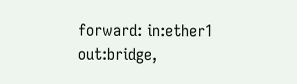forward: in:ether1 out:bridge,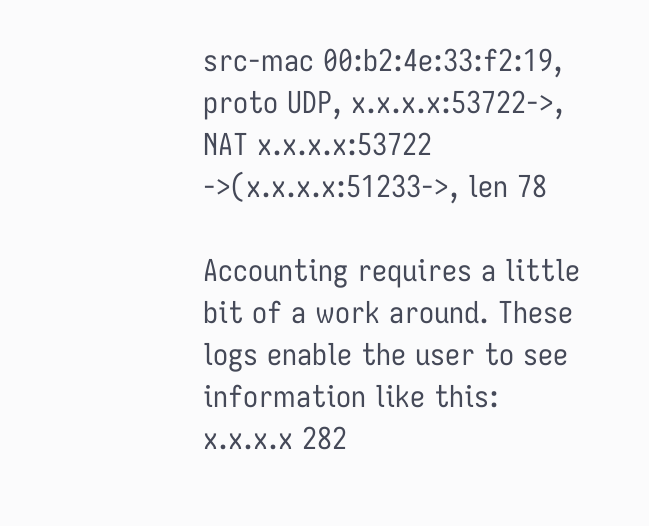src-mac 00:b2:4e:33:f2:19, proto UDP, x.x.x.x:53722->, NAT x.x.x.x:53722 ->(x.x.x.x:51233->, len 78

Accounting requires a little bit of a work around. These logs enable the user to see information like this: x.x.x.x 282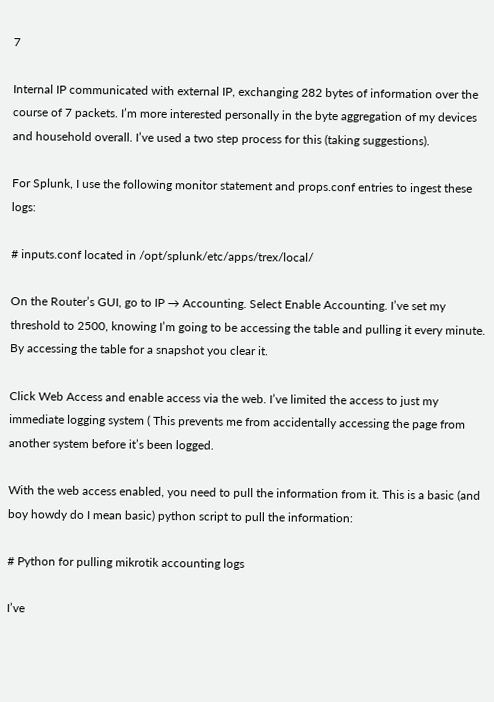7

Internal IP communicated with external IP, exchanging 282 bytes of information over the course of 7 packets. I’m more interested personally in the byte aggregation of my devices and household overall. I’ve used a two step process for this (taking suggestions).

For Splunk, I use the following monitor statement and props.conf entries to ingest these logs:

# inputs.conf located in /opt/splunk/etc/apps/trex/local/

On the Router’s GUI, go to IP → Accounting. Select Enable Accounting. I’ve set my threshold to 2500, knowing I’m going to be accessing the table and pulling it every minute. By accessing the table for a snapshot you clear it.

Click Web Access and enable access via the web. I’ve limited the access to just my immediate logging system ( This prevents me from accidentally accessing the page from another system before it’s been logged.

With the web access enabled, you need to pull the information from it. This is a basic (and boy howdy do I mean basic) python script to pull the information:

# Python for pulling mikrotik accounting logs

I’ve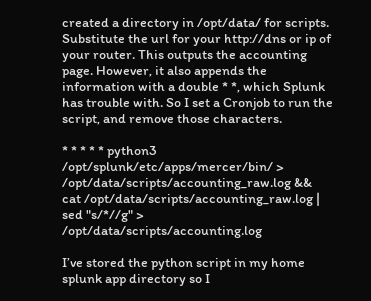created a directory in /opt/data/ for scripts. Substitute the url for your http://dns or ip of your router. This outputs the accounting page. However, it also appends the information with a double * *, which Splunk has trouble with. So I set a Cronjob to run the script, and remove those characters.

* * * * * python3 /opt/splunk/etc/apps/mercer/bin/ > /opt/data/scripts/accounting_raw.log && cat /opt/data/scripts/accounting_raw.log | sed "s/*//g" > /opt/data/scripts/accounting.log

I’ve stored the python script in my home splunk app directory so I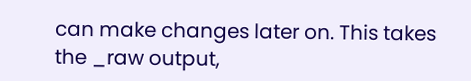can make changes later on. This takes the _raw output,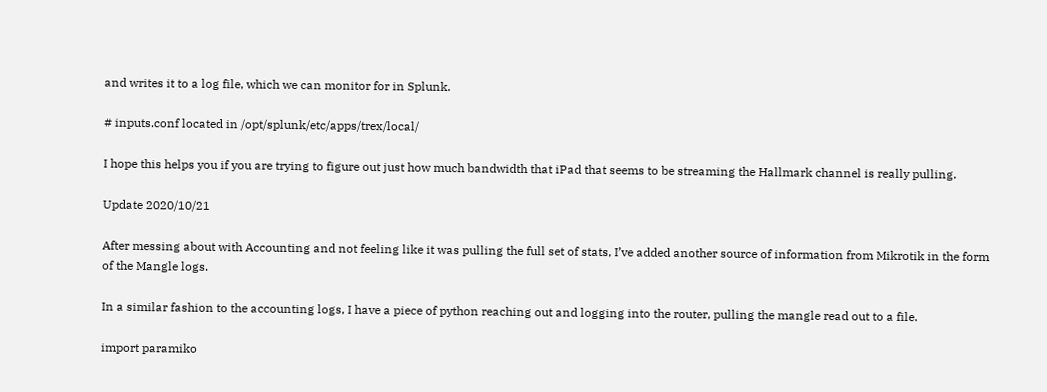and writes it to a log file, which we can monitor for in Splunk.

# inputs.conf located in /opt/splunk/etc/apps/trex/local/

I hope this helps you if you are trying to figure out just how much bandwidth that iPad that seems to be streaming the Hallmark channel is really pulling.

Update 2020/10/21

After messing about with Accounting and not feeling like it was pulling the full set of stats, I’ve added another source of information from Mikrotik in the form of the Mangle logs.

In a similar fashion to the accounting logs, I have a piece of python reaching out and logging into the router, pulling the mangle read out to a file.

import paramiko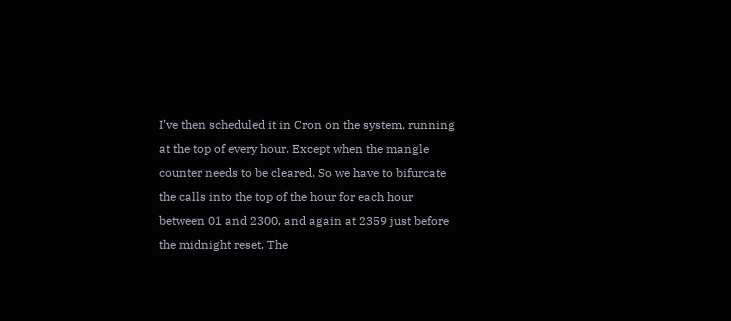I’ve then scheduled it in Cron on the system, running at the top of every hour. Except when the mangle counter needs to be cleared. So we have to bifurcate the calls into the top of the hour for each hour between 01 and 2300, and again at 2359 just before the midnight reset. The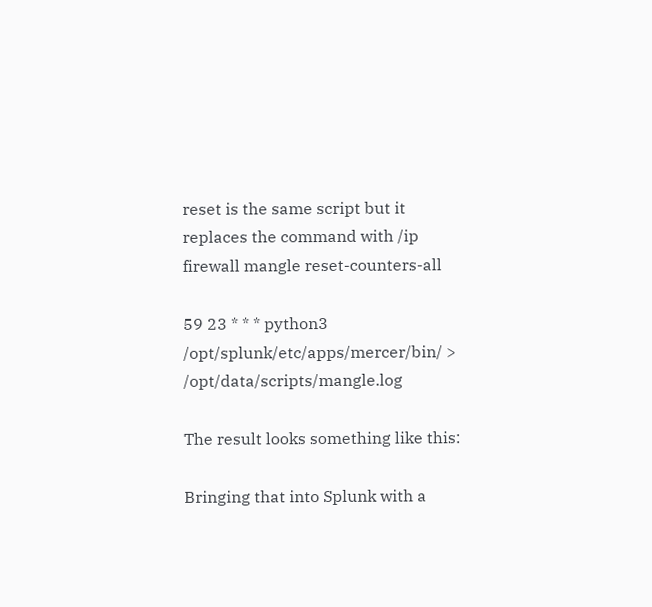reset is the same script but it replaces the command with /ip firewall mangle reset-counters-all

59 23 * * * python3 /opt/splunk/etc/apps/mercer/bin/ > /opt/data/scripts/mangle.log

The result looks something like this:

Bringing that into Splunk with a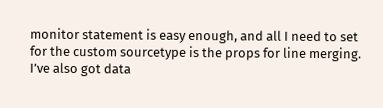monitor statement is easy enough, and all I need to set for the custom sourcetype is the props for line merging. I’ve also got data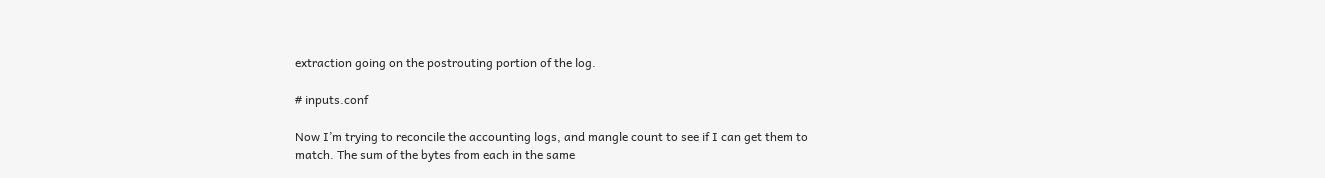extraction going on the postrouting portion of the log.

# inputs.conf

Now I’m trying to reconcile the accounting logs, and mangle count to see if I can get them to match. The sum of the bytes from each in the same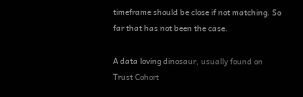timeframe should be close if not matching. So far that has not been the case.

A data loving dinosaur, usually found on Trust Cohort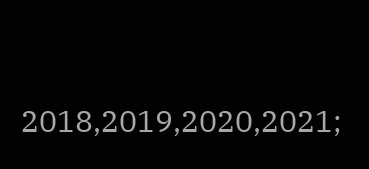2018,2019,2020,2021;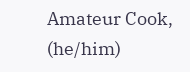Amateur Cook, (he/him)